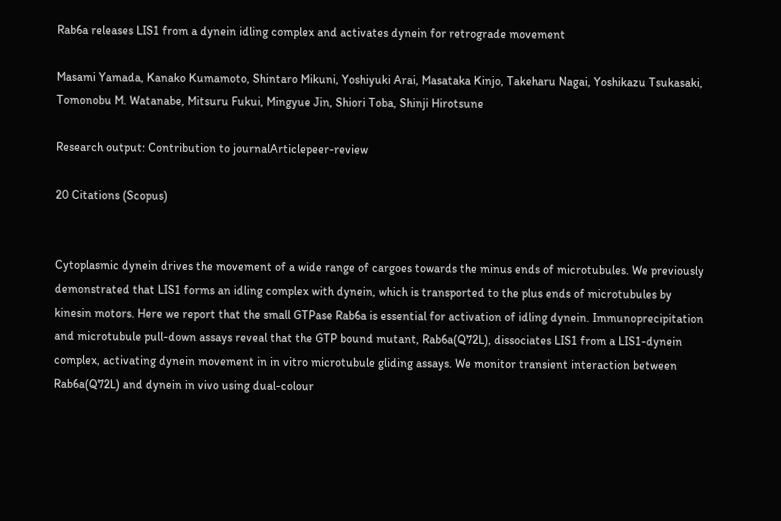Rab6a releases LIS1 from a dynein idling complex and activates dynein for retrograde movement

Masami Yamada, Kanako Kumamoto, Shintaro Mikuni, Yoshiyuki Arai, Masataka Kinjo, Takeharu Nagai, Yoshikazu Tsukasaki, Tomonobu M. Watanabe, Mitsuru Fukui, Mingyue Jin, Shiori Toba, Shinji Hirotsune

Research output: Contribution to journalArticlepeer-review

20 Citations (Scopus)


Cytoplasmic dynein drives the movement of a wide range of cargoes towards the minus ends of microtubules. We previously demonstrated that LIS1 forms an idling complex with dynein, which is transported to the plus ends of microtubules by kinesin motors. Here we report that the small GTPase Rab6a is essential for activation of idling dynein. Immunoprecipitation and microtubule pull-down assays reveal that the GTP bound mutant, Rab6a(Q72L), dissociates LIS1 from a LIS1-dynein complex, activating dynein movement in in vitro microtubule gliding assays. We monitor transient interaction between Rab6a(Q72L) and dynein in vivo using dual-colour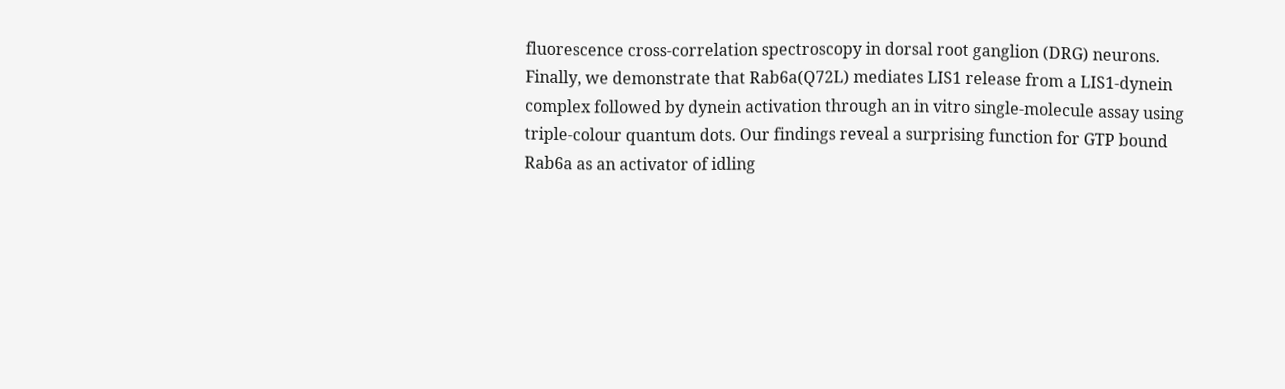fluorescence cross-correlation spectroscopy in dorsal root ganglion (DRG) neurons. Finally, we demonstrate that Rab6a(Q72L) mediates LIS1 release from a LIS1-dynein complex followed by dynein activation through an in vitro single-molecule assay using triple-colour quantum dots. Our findings reveal a surprising function for GTP bound Rab6a as an activator of idling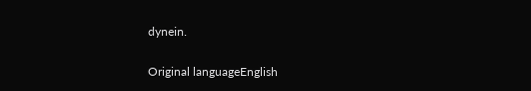dynein.

Original languageEnglish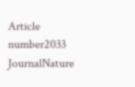Article number2033
JournalNature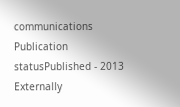communications
Publication statusPublished - 2013
Externally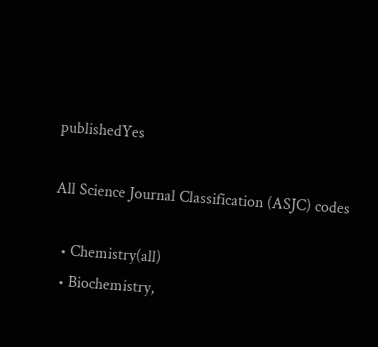publishedYes

All Science Journal Classification (ASJC) codes

  • Chemistry(all)
  • Biochemistry,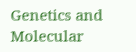Genetics and Molecular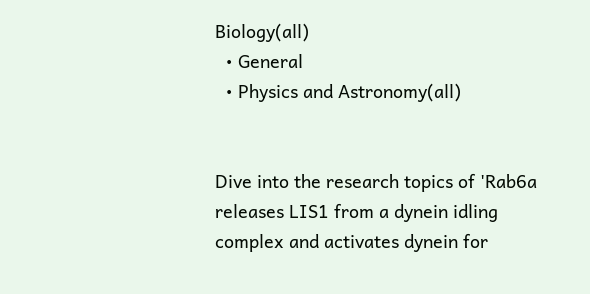Biology(all)
  • General
  • Physics and Astronomy(all)


Dive into the research topics of 'Rab6a releases LIS1 from a dynein idling complex and activates dynein for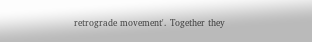retrograde movement'. Together they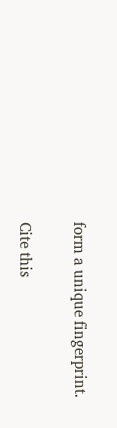form a unique fingerprint.

Cite this